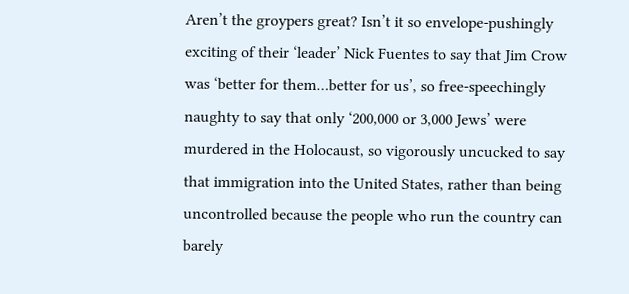Aren’t the groypers great? Isn’t it so envelope-pushingly exciting of their ‘leader’ Nick Fuentes to say that Jim Crow was ‘better for them…better for us’, so free-speechingly naughty to say that only ‘200,000 or 3,000 Jews’ were murdered in the Holocaust, so vigorously uncucked to say that immigration into the United States, rather than being uncontrolled because the people who run the country can barely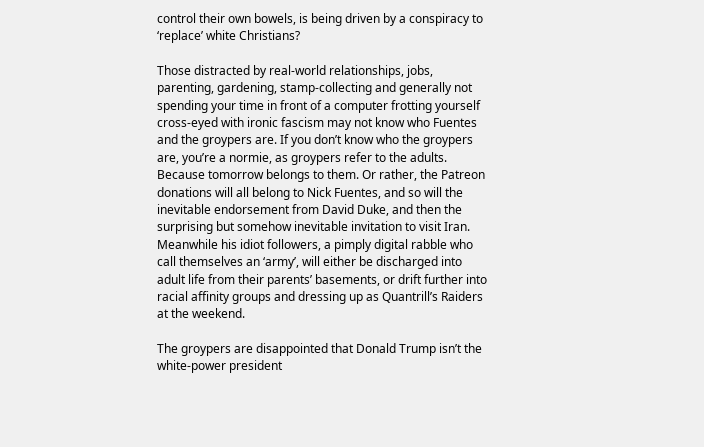control their own bowels, is being driven by a conspiracy to ‘replace’ white Christians?

Those distracted by real-world relationships, jobs, parenting, gardening, stamp-collecting and generally not spending your time in front of a computer frotting yourself cross-eyed with ironic fascism may not know who Fuentes and the groypers are. If you don’t know who the groypers are, you’re a normie, as groypers refer to the adults. Because tomorrow belongs to them. Or rather, the Patreon donations will all belong to Nick Fuentes, and so will the inevitable endorsement from David Duke, and then the surprising but somehow inevitable invitation to visit Iran. Meanwhile his idiot followers, a pimply digital rabble who call themselves an ‘army’, will either be discharged into adult life from their parents’ basements, or drift further into racial affinity groups and dressing up as Quantrill’s Raiders at the weekend.

The groypers are disappointed that Donald Trump isn’t the white-power president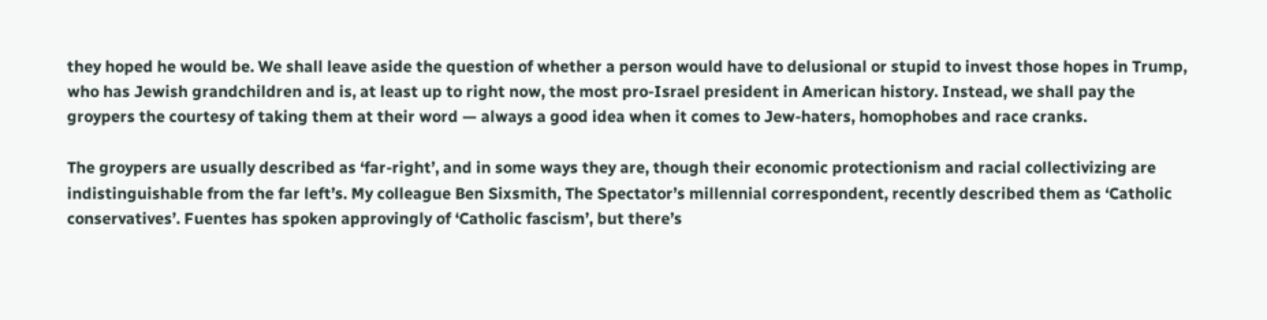they hoped he would be. We shall leave aside the question of whether a person would have to delusional or stupid to invest those hopes in Trump, who has Jewish grandchildren and is, at least up to right now, the most pro-Israel president in American history. Instead, we shall pay the groypers the courtesy of taking them at their word — always a good idea when it comes to Jew-haters, homophobes and race cranks.

The groypers are usually described as ‘far-right’, and in some ways they are, though their economic protectionism and racial collectivizing are indistinguishable from the far left’s. My colleague Ben Sixsmith, The Spectator’s millennial correspondent, recently described them as ‘Catholic conservatives’. Fuentes has spoken approvingly of ‘Catholic fascism’, but there’s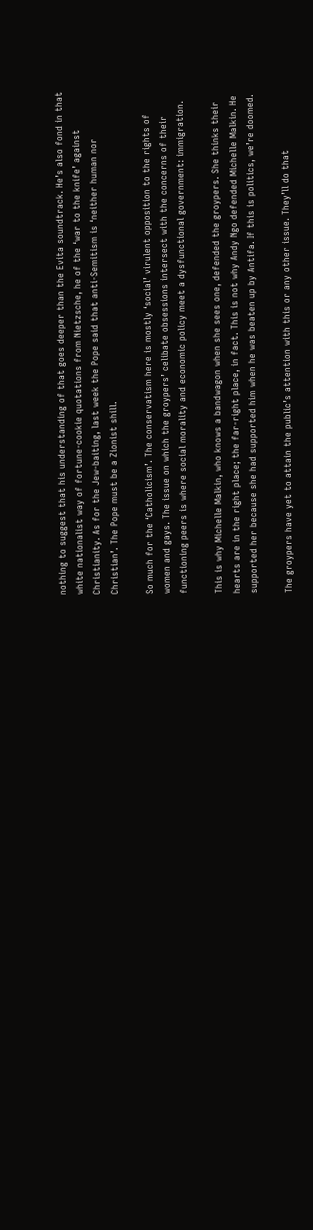nothing to suggest that his understanding of that goes deeper than the Evita soundtrack. He’s also fond in that white nationalist way of fortune-cookie quotations from Nietzsche, he of the ‘war to the knife’ against Christianity. As for the Jew-baiting, last week the Pope said that anti-Semitism is ‘neither human nor Christian’. The Pope must be a Zionist shill.

So much for the ‘Catholicism’. The conservatism here is mostly ‘social’ virulent opposition to the rights of women and gays. The issue on which the groypers’ celibate obsessions intersect with the concerns of their functioning peers is where social morality and economic policy meet a dysfunctional government: immigration.

This is why Michelle Malkin, who knows a bandwagon when she sees one, defended the groypers. She thinks their hearts are in the right place; the far-right place, in fact. This is not why Andy Ngo defended Michelle Malkin. He supported her because she had supported him when he was beaten up by Antifa. If this is politics, we’re doomed.

The groypers have yet to attain the public’s attention with this or any other issue. They’ll do that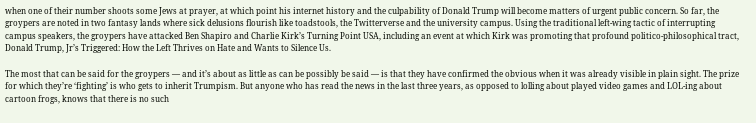when one of their number shoots some Jews at prayer, at which point his internet history and the culpability of Donald Trump will become matters of urgent public concern. So far, the groypers are noted in two fantasy lands where sick delusions flourish like toadstools, the Twitterverse and the university campus. Using the traditional left-wing tactic of interrupting campus speakers, the groypers have attacked Ben Shapiro and Charlie Kirk’s Turning Point USA, including an event at which Kirk was promoting that profound politico-philosophical tract, Donald Trump, Jr’s Triggered: How the Left Thrives on Hate and Wants to Silence Us.

The most that can be said for the groypers — and it’s about as little as can be possibly be said — is that they have confirmed the obvious when it was already visible in plain sight. The prize for which they’re ‘fighting’ is who gets to inherit Trumpism. But anyone who has read the news in the last three years, as opposed to lolling about played video games and LOL-ing about cartoon frogs, knows that there is no such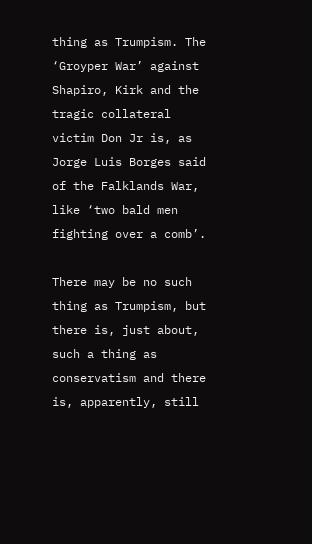thing as Trumpism. The ‘Groyper War’ against Shapiro, Kirk and the tragic collateral victim Don Jr is, as Jorge Luis Borges said of the Falklands War, like ‘two bald men fighting over a comb’.

There may be no such thing as Trumpism, but there is, just about, such a thing as conservatism and there is, apparently, still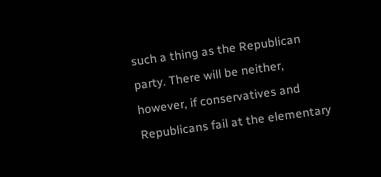such a thing as the Republican party. There will be neither, however, if conservatives and Republicans fail at the elementary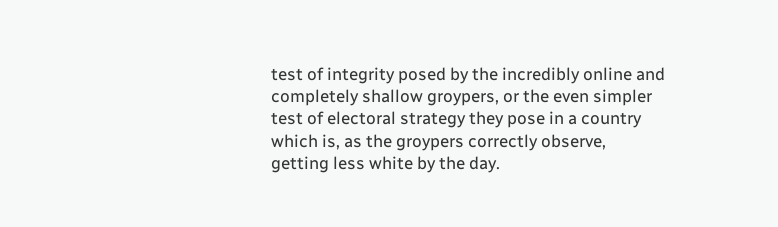test of integrity posed by the incredibly online and completely shallow groypers, or the even simpler test of electoral strategy they pose in a country which is, as the groypers correctly observe, getting less white by the day.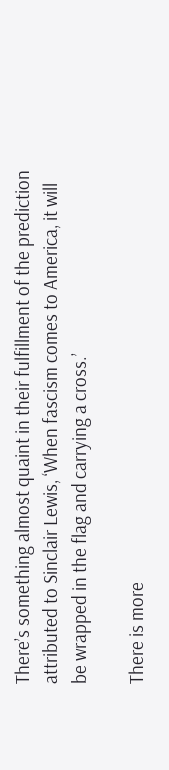There’s something almost quaint in their fulfillment of the prediction attributed to Sinclair Lewis, ‘When fascism comes to America, it will be wrapped in the flag and carrying a cross.’

There is more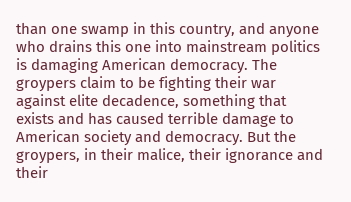than one swamp in this country, and anyone who drains this one into mainstream politics is damaging American democracy. The groypers claim to be fighting their war against elite decadence, something that exists and has caused terrible damage to American society and democracy. But the groypers, in their malice, their ignorance and their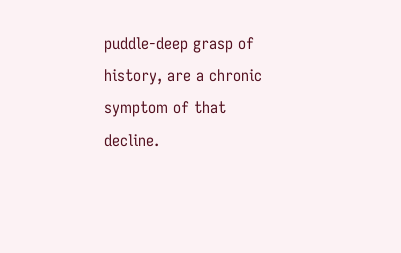puddle-deep grasp of history, are a chronic symptom of that decline.